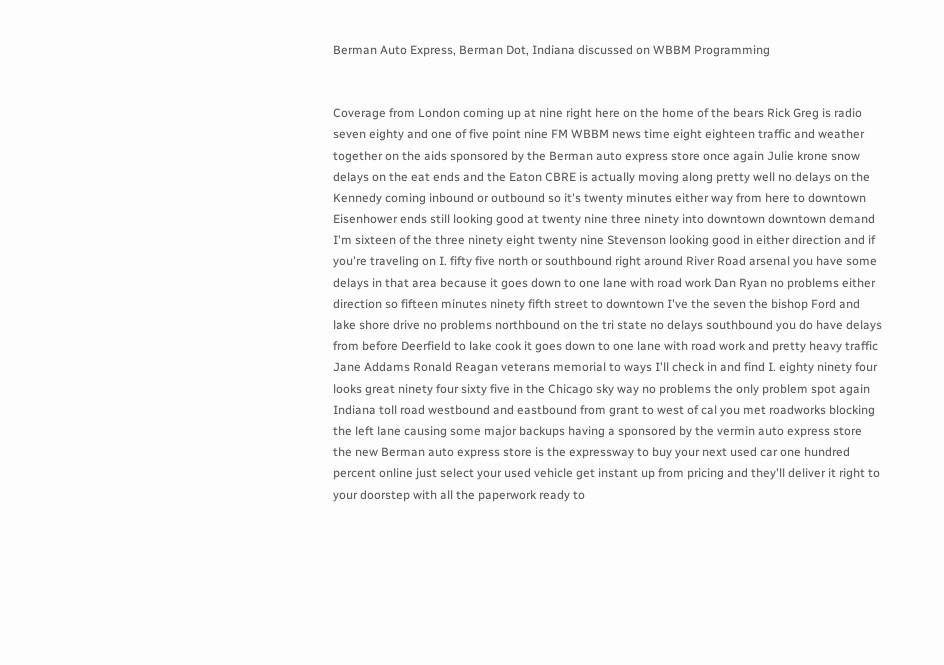Berman Auto Express, Berman Dot, Indiana discussed on WBBM Programming


Coverage from London coming up at nine right here on the home of the bears Rick Greg is radio seven eighty and one of five point nine FM WBBM news time eight eighteen traffic and weather together on the aids sponsored by the Berman auto express store once again Julie krone snow delays on the eat ends and the Eaton CBRE is actually moving along pretty well no delays on the Kennedy coming inbound or outbound so it's twenty minutes either way from here to downtown Eisenhower ends still looking good at twenty nine three ninety into downtown downtown demand I'm sixteen of the three ninety eight twenty nine Stevenson looking good in either direction and if you're traveling on I. fifty five north or southbound right around River Road arsenal you have some delays in that area because it goes down to one lane with road work Dan Ryan no problems either direction so fifteen minutes ninety fifth street to downtown I've the seven the bishop Ford and lake shore drive no problems northbound on the tri state no delays southbound you do have delays from before Deerfield to lake cook it goes down to one lane with road work and pretty heavy traffic Jane Addams Ronald Reagan veterans memorial to ways I'll check in and find I. eighty ninety four looks great ninety four sixty five in the Chicago sky way no problems the only problem spot again Indiana toll road westbound and eastbound from grant to west of cal you met roadworks blocking the left lane causing some major backups having a sponsored by the vermin auto express store the new Berman auto express store is the expressway to buy your next used car one hundred percent online just select your used vehicle get instant up from pricing and they'll deliver it right to your doorstep with all the paperwork ready to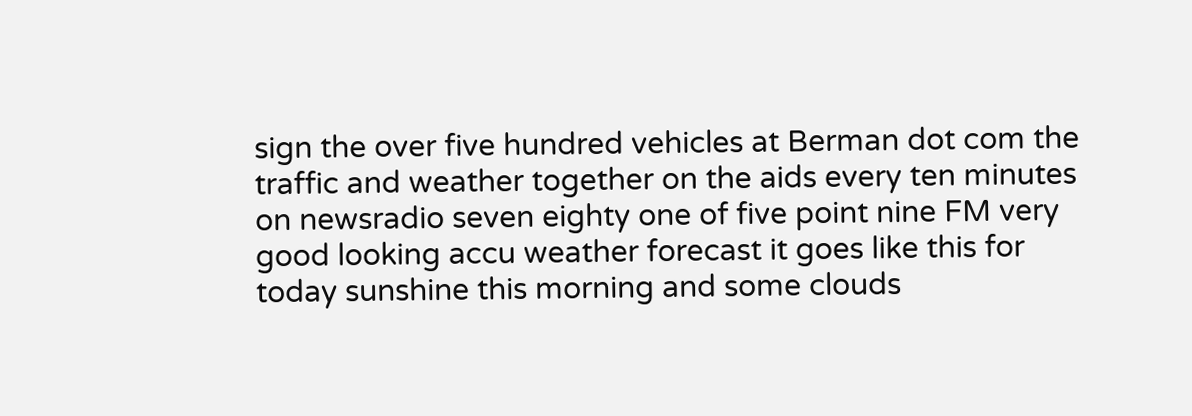sign the over five hundred vehicles at Berman dot com the traffic and weather together on the aids every ten minutes on newsradio seven eighty one of five point nine FM very good looking accu weather forecast it goes like this for today sunshine this morning and some clouds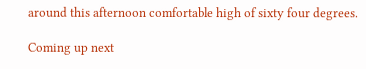around this afternoon comfortable high of sixty four degrees.

Coming up next